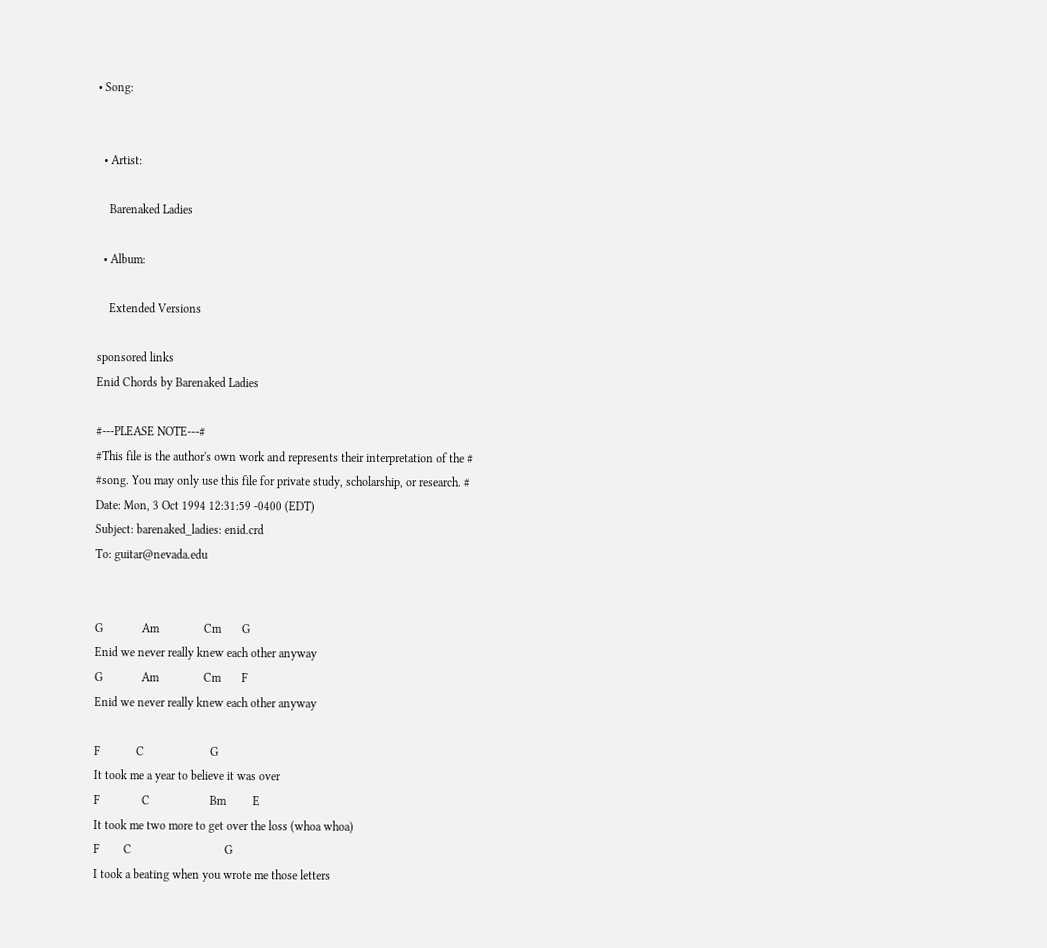• Song:


  • Artist:

    Barenaked Ladies

  • Album:

    Extended Versions

sponsored links
Enid Chords by Barenaked Ladies

#---PLEASE NOTE---#
#This file is the author's own work and represents their interpretation of the #
#song. You may only use this file for private study, scholarship, or research. #
Date: Mon, 3 Oct 1994 12:31:59 -0400 (EDT)
Subject: barenaked_ladies: enid.crd
To: guitar@nevada.edu


G             Am               Cm       G
Enid we never really knew each other anyway
G             Am               Cm       F
Enid we never really knew each other anyway

F            C                      G
It took me a year to believe it was over
F              C                    Bm         E
It took me two more to get over the loss (whoa whoa)
F        C                               G
I took a beating when you wrote me those letters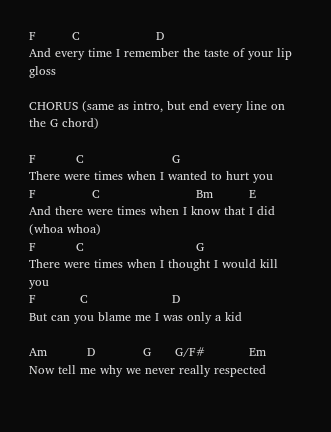F         C                   D
And every time I remember the taste of your lip gloss

CHORUS (same as intro, but end every line on the G chord)

F          C                      G
There were times when I wanted to hurt you
F              C                        Bm         E
And there were times when I know that I did  (whoa whoa)
F          C                            G
There were times when I thought I would kill you
F           C                     D
But can you blame me I was only a kid

Am          D            G      G/F#           Em
Now tell me why we never really respected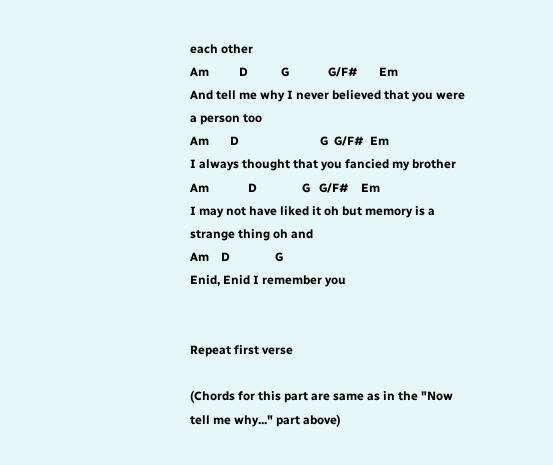each other
Am          D           G             G/F#       Em
And tell me why I never believed that you were a person too
Am       D                           G  G/F#  Em
I always thought that you fancied my brother
Am             D               G   G/F#    Em
I may not have liked it oh but memory is a strange thing oh and
Am    D               G
Enid, Enid I remember you


Repeat first verse

(Chords for this part are same as in the "Now tell me why..." part above)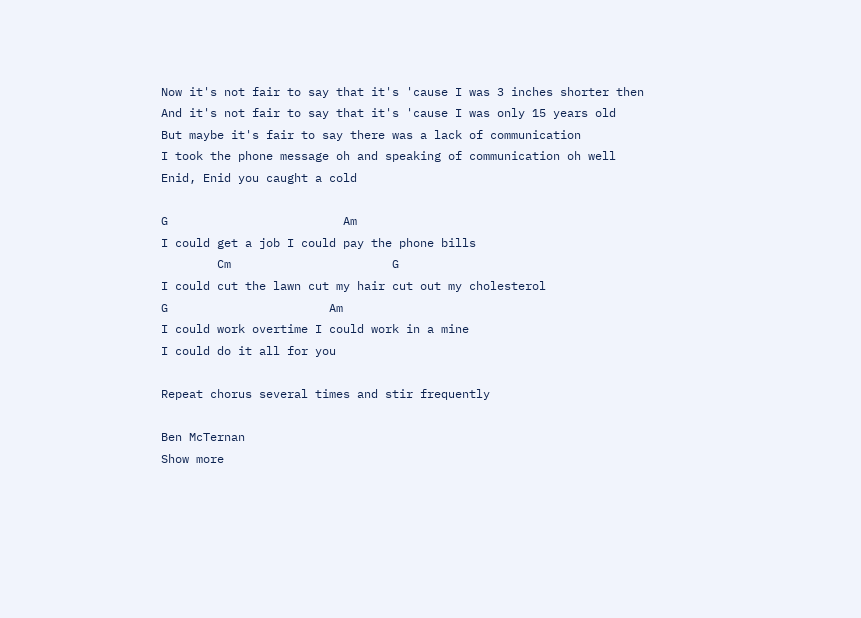Now it's not fair to say that it's 'cause I was 3 inches shorter then
And it's not fair to say that it's 'cause I was only 15 years old
But maybe it's fair to say there was a lack of communication
I took the phone message oh and speaking of communication oh well
Enid, Enid you caught a cold

G                         Am
I could get a job I could pay the phone bills
        Cm                       G
I could cut the lawn cut my hair cut out my cholesterol
G                       Am
I could work overtime I could work in a mine
I could do it all for you

Repeat chorus several times and stir frequently

Ben McTernan
Show more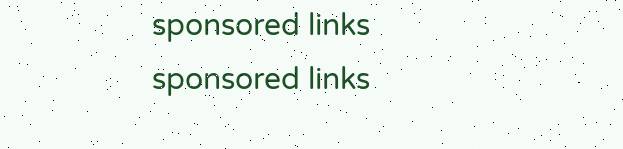sponsored links
sponsored links